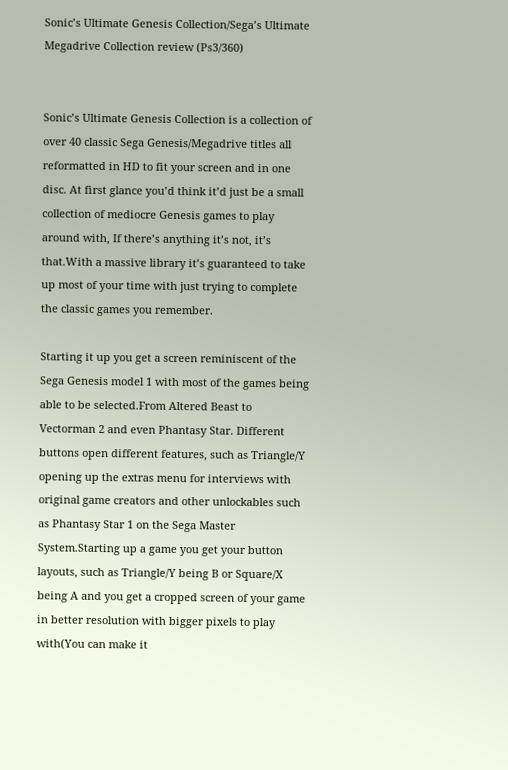Sonic’s Ultimate Genesis Collection/Sega’s Ultimate Megadrive Collection review (Ps3/360)


Sonic’s Ultimate Genesis Collection is a collection of over 40 classic Sega Genesis/Megadrive titles all reformatted in HD to fit your screen and in one disc. At first glance you’d think it’d just be a small collection of mediocre Genesis games to play around with, If there’s anything it’s not, it’s that.With a massive library it’s guaranteed to take up most of your time with just trying to complete the classic games you remember.

Starting it up you get a screen reminiscent of the Sega Genesis model 1 with most of the games being able to be selected.From Altered Beast to Vectorman 2 and even Phantasy Star. Different buttons open different features, such as Triangle/Y opening up the extras menu for interviews with original game creators and other unlockables such as Phantasy Star 1 on the Sega Master System.Starting up a game you get your button layouts, such as Triangle/Y being B or Square/X being A and you get a cropped screen of your game in better resolution with bigger pixels to play with(You can make it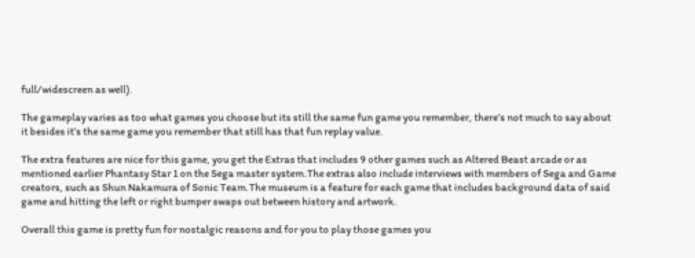full/widescreen as well).

The gameplay varies as too what games you choose but its still the same fun game you remember, there’s not much to say about it besides it’s the same game you remember that still has that fun replay value.

The extra features are nice for this game, you get the Extras that includes 9 other games such as Altered Beast arcade or as mentioned earlier Phantasy Star 1 on the Sega master system.The extras also include interviews with members of Sega and Game creators, such as Shun Nakamura of Sonic Team.The museum is a feature for each game that includes background data of said game and hitting the left or right bumper swaps out between history and artwork.

Overall this game is pretty fun for nostalgic reasons and for you to play those games you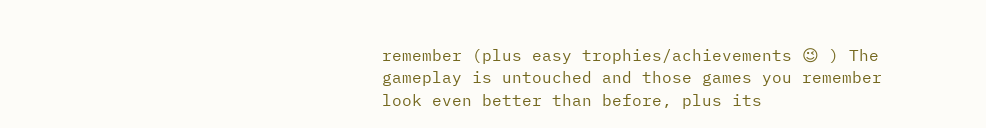remember (plus easy trophies/achievements 😉 ) The gameplay is untouched and those games you remember look even better than before, plus its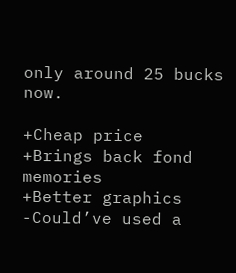only around 25 bucks now.

+Cheap price
+Brings back fond memories
+Better graphics
-Could’ve used a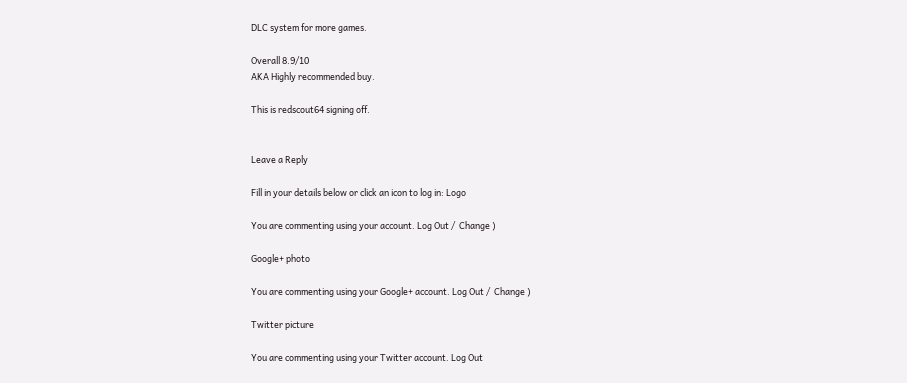DLC system for more games.

Overall 8.9/10
AKA Highly recommended buy.

This is redscout64 signing off.


Leave a Reply

Fill in your details below or click an icon to log in: Logo

You are commenting using your account. Log Out /  Change )

Google+ photo

You are commenting using your Google+ account. Log Out /  Change )

Twitter picture

You are commenting using your Twitter account. Log Out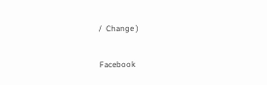/  Change )

Facebook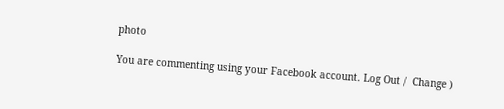photo

You are commenting using your Facebook account. Log Out /  Change )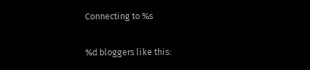Connecting to %s

%d bloggers like this: